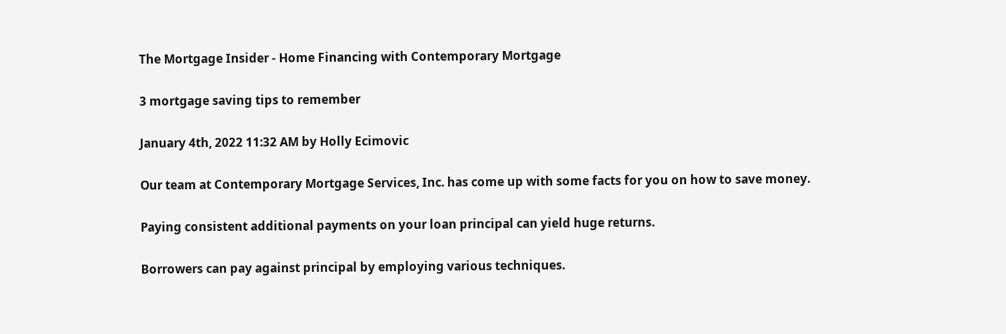The Mortgage Insider - Home Financing with Contemporary Mortgage

3 mortgage saving tips to remember

January 4th, 2022 11:32 AM by Holly Ecimovic

Our team at Contemporary Mortgage Services, Inc. has come up with some facts for you on how to save money.

Paying consistent additional payments on your loan principal can yield huge returns.

Borrowers can pay against principal by employing various techniques.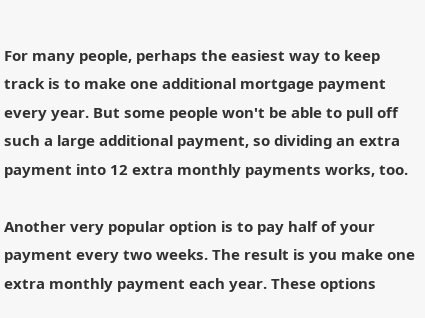For many people, perhaps the easiest way to keep track is to make one additional mortgage payment every year. But some people won't be able to pull off such a large additional payment, so dividing an extra payment into 12 extra monthly payments works, too.

Another very popular option is to pay half of your payment every two weeks. The result is you make one extra monthly payment each year. These options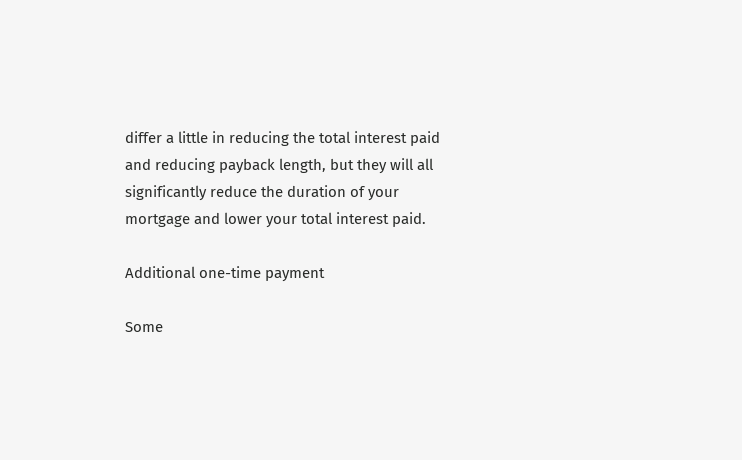differ a little in reducing the total interest paid and reducing payback length, but they will all significantly reduce the duration of your mortgage and lower your total interest paid.

Additional one-time payment

Some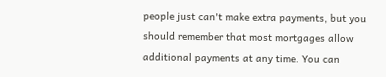people just can't make extra payments, but you should remember that most mortgages allow additional payments at any time. You can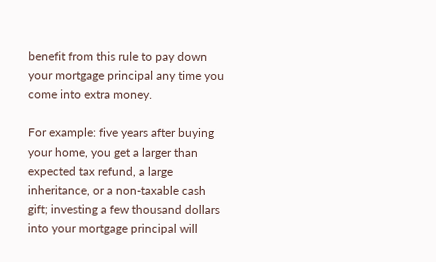benefit from this rule to pay down your mortgage principal any time you come into extra money.

For example: five years after buying your home, you get a larger than expected tax refund, a large inheritance, or a non-taxable cash gift; investing a few thousand dollars into your mortgage principal will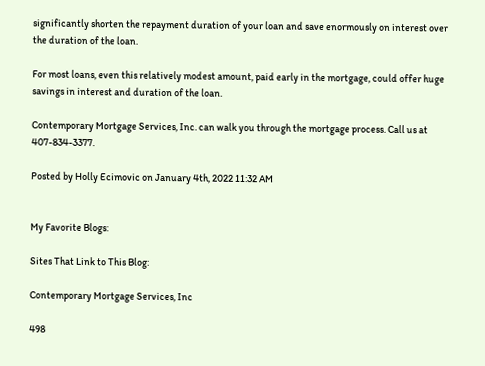significantly shorten the repayment duration of your loan and save enormously on interest over the duration of the loan.

For most loans, even this relatively modest amount, paid early in the mortgage, could offer huge savings in interest and duration of the loan.

Contemporary Mortgage Services, Inc. can walk you through the mortgage process. Call us at 407-834-3377.

Posted by Holly Ecimovic on January 4th, 2022 11:32 AM


My Favorite Blogs:

Sites That Link to This Blog:

Contemporary Mortgage Services, Inc

498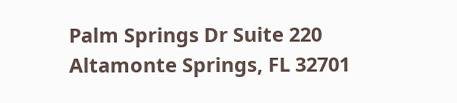Palm Springs Dr Suite 220
Altamonte Springs, FL 32701